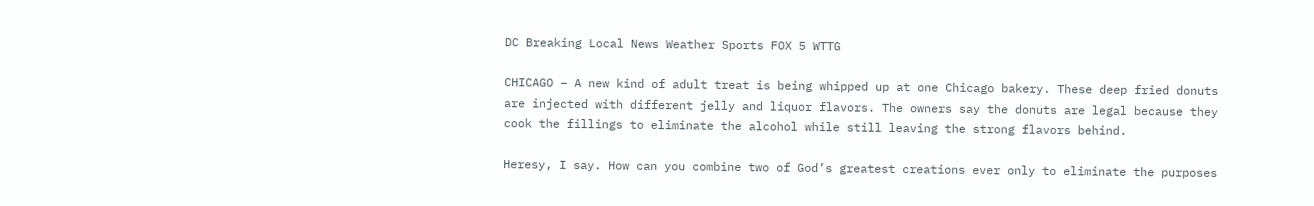DC Breaking Local News Weather Sports FOX 5 WTTG

CHICAGO – A new kind of adult treat is being whipped up at one Chicago bakery. These deep fried donuts are injected with different jelly and liquor flavors. The owners say the donuts are legal because they cook the fillings to eliminate the alcohol while still leaving the strong flavors behind.

Heresy, I say. How can you combine two of God’s greatest creations ever only to eliminate the purposes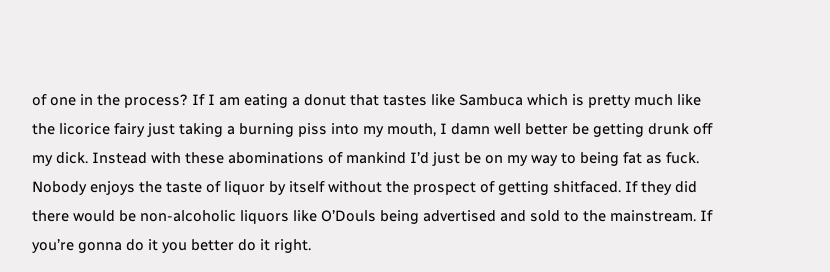of one in the process? If I am eating a donut that tastes like Sambuca which is pretty much like the licorice fairy just taking a burning piss into my mouth, I damn well better be getting drunk off my dick. Instead with these abominations of mankind I’d just be on my way to being fat as fuck. Nobody enjoys the taste of liquor by itself without the prospect of getting shitfaced. If they did there would be non-alcoholic liquors like O’Douls being advertised and sold to the mainstream. If you’re gonna do it you better do it right.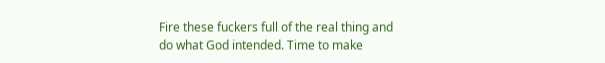Fire these fuckers full of the real thing and do what God intended. Time to make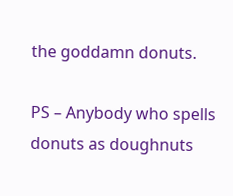the goddamn donuts.

PS – Anybody who spells donuts as doughnuts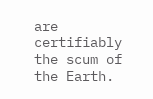are certifiably the scum of the Earth.